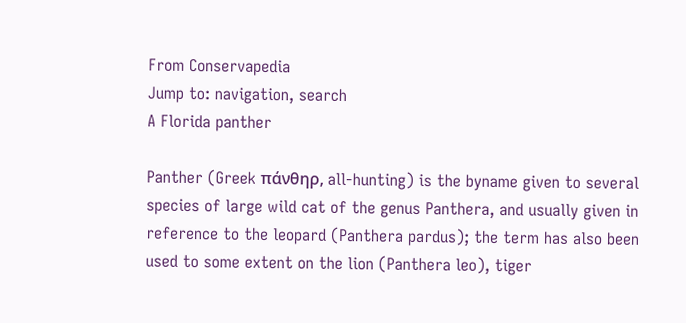From Conservapedia
Jump to: navigation, search
A Florida panther

Panther (Greek πάνθηρ, all-hunting) is the byname given to several species of large wild cat of the genus Panthera, and usually given in reference to the leopard (Panthera pardus); the term has also been used to some extent on the lion (Panthera leo), tiger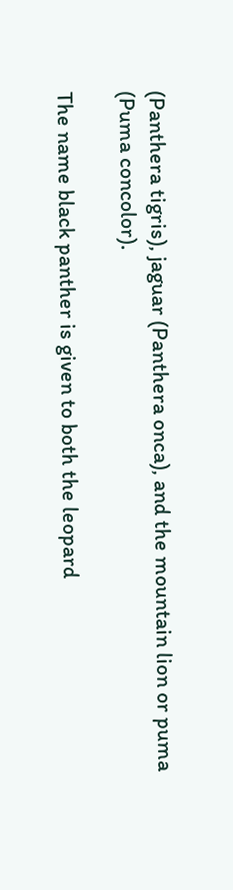(Panthera tigris), jaguar (Panthera onca), and the mountain lion or puma (Puma concolor).

The name black panther is given to both the leopard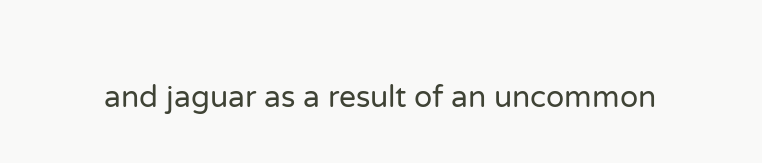and jaguar as a result of an uncommon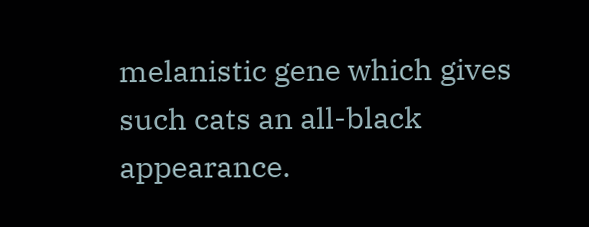melanistic gene which gives such cats an all-black appearance.